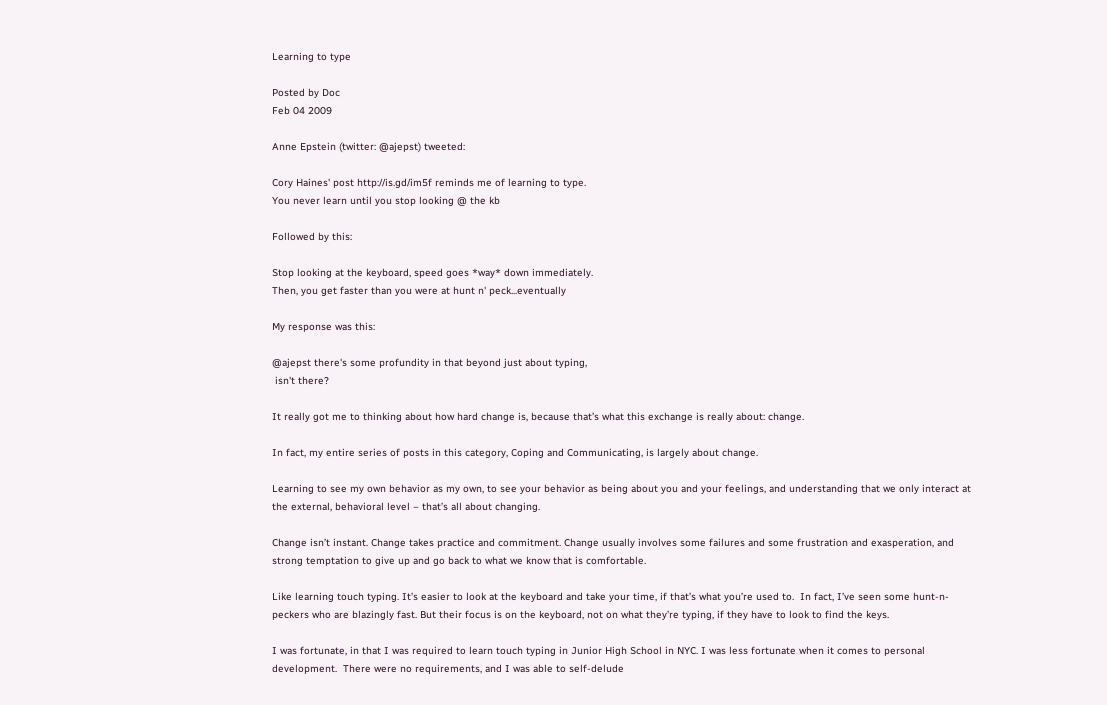Learning to type

Posted by Doc
Feb 04 2009

Anne Epstein (twitter: @ajepst) tweeted:

Cory Haines' post http://is.gd/im5f reminds me of learning to type.
You never learn until you stop looking @ the kb

Followed by this:

Stop looking at the keyboard, speed goes *way* down immediately.
Then, you get faster than you were at hunt n' peck...eventually

My response was this:

@ajepst there's some profundity in that beyond just about typing,
 isn't there?

It really got me to thinking about how hard change is, because that’s what this exchange is really about: change.

In fact, my entire series of posts in this category, Coping and Communicating, is largely about change.

Learning to see my own behavior as my own, to see your behavior as being about you and your feelings, and understanding that we only interact at the external, behavioral level – that’s all about changing.

Change isn’t instant. Change takes practice and commitment. Change usually involves some failures and some frustration and exasperation, and strong temptation to give up and go back to what we know that is comfortable.

Like learning touch typing. It’s easier to look at the keyboard and take your time, if that’s what you’re used to.  In fact, I’ve seen some hunt-n-peckers who are blazingly fast. But their focus is on the keyboard, not on what they’re typing, if they have to look to find the keys.

I was fortunate, in that I was required to learn touch typing in Junior High School in NYC. I was less fortunate when it comes to personal development.  There were no requirements, and I was able to self-delude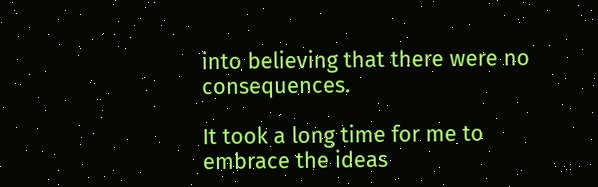into believing that there were no consequences.

It took a long time for me to embrace the ideas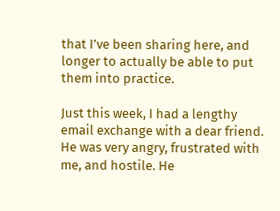that I’ve been sharing here, and longer to actually be able to put them into practice.

Just this week, I had a lengthy email exchange with a dear friend. He was very angry, frustrated with me, and hostile. He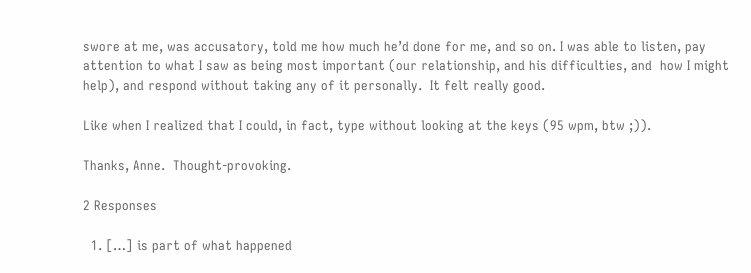swore at me, was accusatory, told me how much he’d done for me, and so on. I was able to listen, pay attention to what I saw as being most important (our relationship, and his difficulties, and  how I might help), and respond without taking any of it personally.  It felt really good.

Like when I realized that I could, in fact, type without looking at the keys (95 wpm, btw ;)).

Thanks, Anne.  Thought-provoking.

2 Responses

  1. […] is part of what happened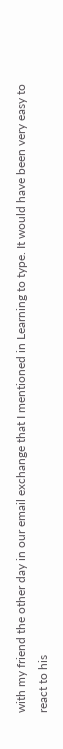with my friend the other day in our email exchange that I mentioned in Learning to type. It would have been very easy to react to his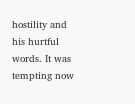hostility and his hurtful words. It was tempting now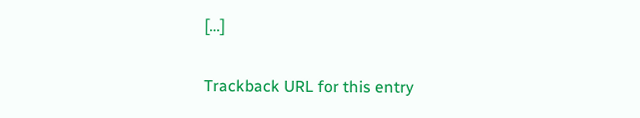[…]

Trackback URL for this entry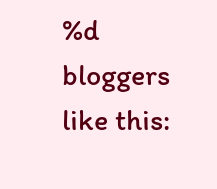%d bloggers like this: